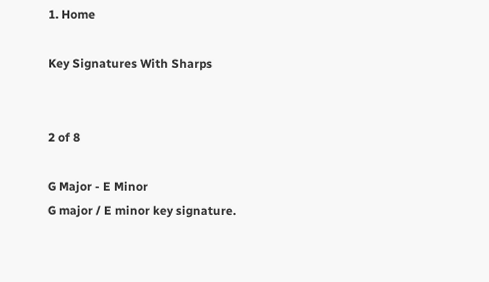1. Home

Key Signatures With Sharps


2 of 8

G Major - E Minor
G major / E minor key signature.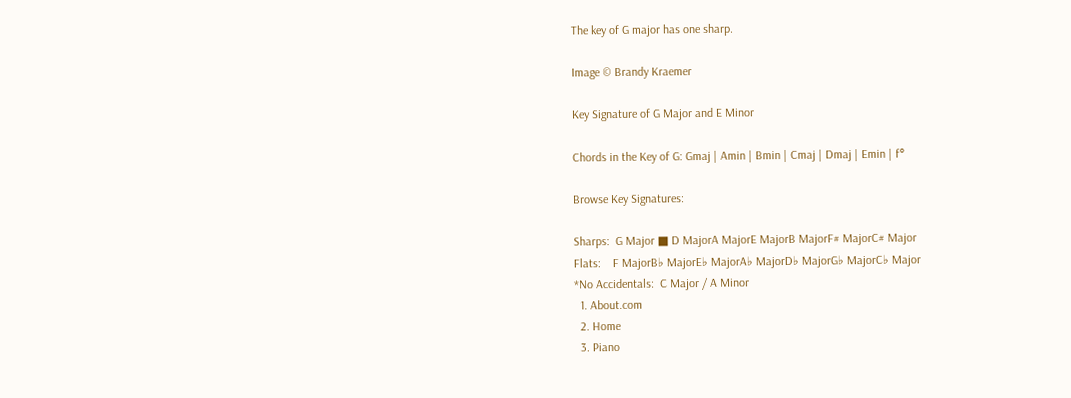The key of G major has one sharp.

Image © Brandy Kraemer

Key Signature of G Major and E Minor

Chords in the Key of G: Gmaj | Amin | Bmin | Cmaj | Dmaj | Emin | f°

Browse Key Signatures:

Sharps:  G Major ■ D MajorA MajorE MajorB MajorF# MajorC# Major
Flats:    F MajorB♭ MajorE♭ MajorA♭ MajorD♭ MajorG♭ MajorC♭ Major
*No Accidentals:  C Major / A Minor
  1. About.com
  2. Home
  3. Piano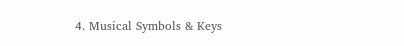4. Musical Symbols & Keys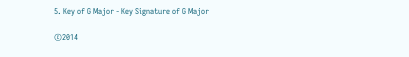5. Key of G Major - Key Signature of G Major

©2014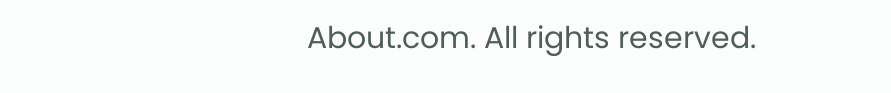About.com. All rights reserved.